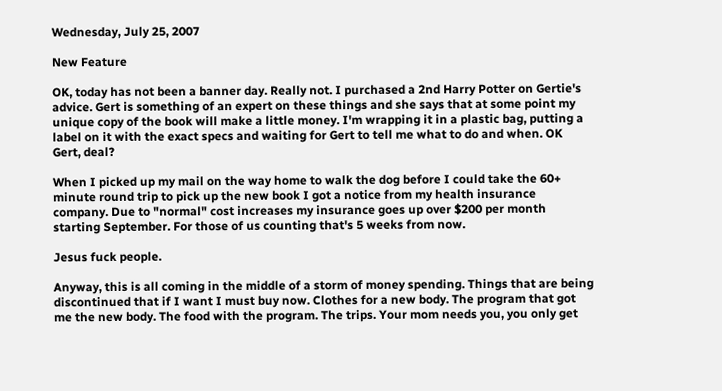Wednesday, July 25, 2007

New Feature

OK, today has not been a banner day. Really not. I purchased a 2nd Harry Potter on Gertie's advice. Gert is something of an expert on these things and she says that at some point my unique copy of the book will make a little money. I'm wrapping it in a plastic bag, putting a label on it with the exact specs and waiting for Gert to tell me what to do and when. OK Gert, deal?

When I picked up my mail on the way home to walk the dog before I could take the 60+ minute round trip to pick up the new book I got a notice from my health insurance company. Due to "normal" cost increases my insurance goes up over $200 per month starting September. For those of us counting that's 5 weeks from now.

Jesus fuck people.

Anyway, this is all coming in the middle of a storm of money spending. Things that are being discontinued that if I want I must buy now. Clothes for a new body. The program that got me the new body. The food with the program. The trips. Your mom needs you, you only get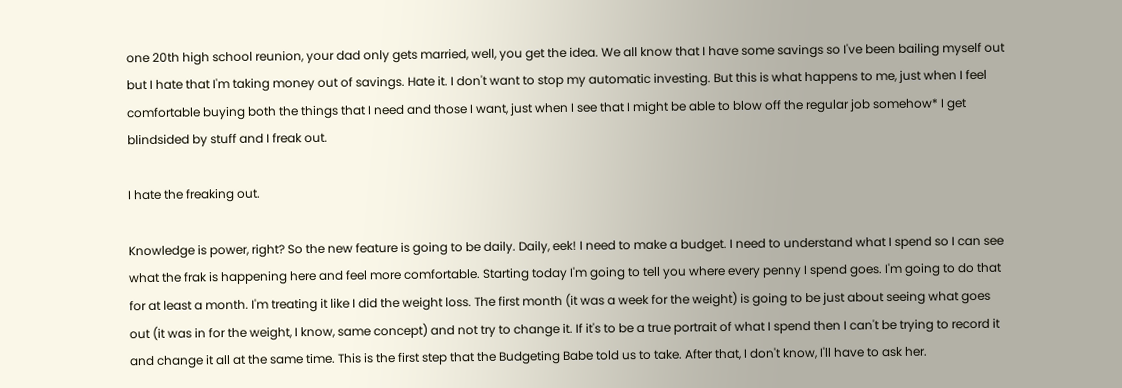one 20th high school reunion, your dad only gets married, well, you get the idea. We all know that I have some savings so I've been bailing myself out but I hate that I'm taking money out of savings. Hate it. I don't want to stop my automatic investing. But this is what happens to me, just when I feel comfortable buying both the things that I need and those I want, just when I see that I might be able to blow off the regular job somehow* I get blindsided by stuff and I freak out.

I hate the freaking out.

Knowledge is power, right? So the new feature is going to be daily. Daily, eek! I need to make a budget. I need to understand what I spend so I can see what the frak is happening here and feel more comfortable. Starting today I'm going to tell you where every penny I spend goes. I'm going to do that for at least a month. I'm treating it like I did the weight loss. The first month (it was a week for the weight) is going to be just about seeing what goes out (it was in for the weight, I know, same concept) and not try to change it. If it's to be a true portrait of what I spend then I can't be trying to record it and change it all at the same time. This is the first step that the Budgeting Babe told us to take. After that, I don't know, I'll have to ask her.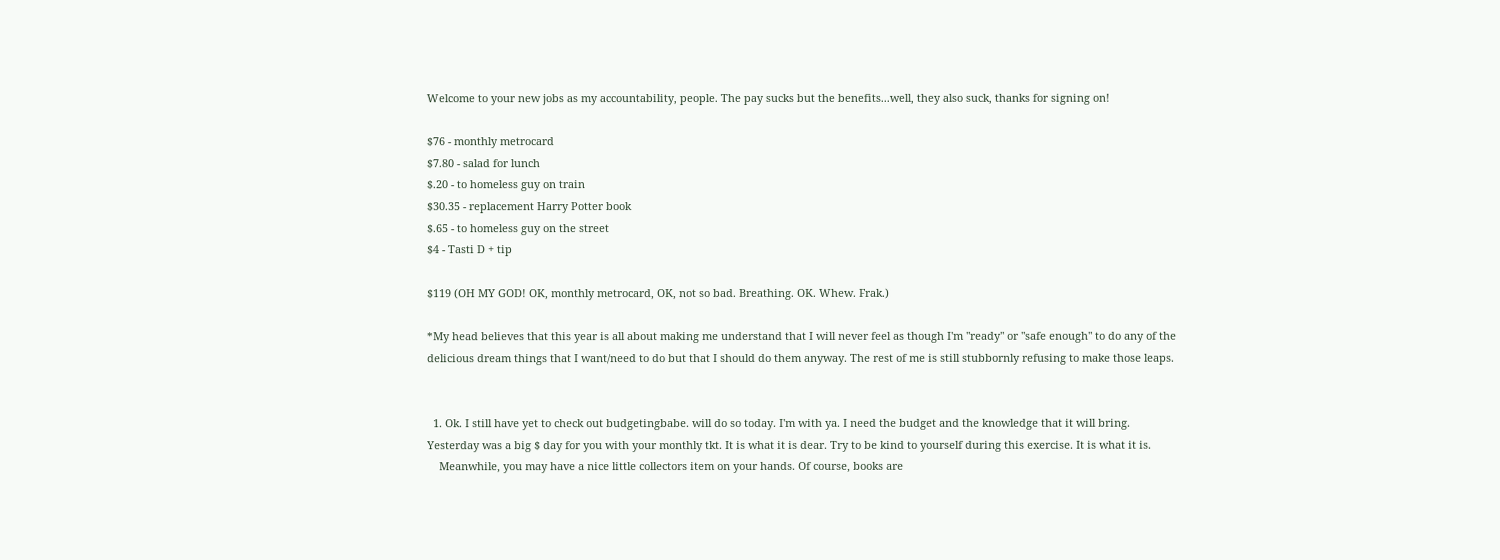Welcome to your new jobs as my accountability, people. The pay sucks but the benefits...well, they also suck, thanks for signing on!

$76 - monthly metrocard
$7.80 - salad for lunch
$.20 - to homeless guy on train
$30.35 - replacement Harry Potter book
$.65 - to homeless guy on the street
$4 - Tasti D + tip

$119 (OH MY GOD! OK, monthly metrocard, OK, not so bad. Breathing. OK. Whew. Frak.)

*My head believes that this year is all about making me understand that I will never feel as though I'm "ready" or "safe enough" to do any of the delicious dream things that I want/need to do but that I should do them anyway. The rest of me is still stubbornly refusing to make those leaps.


  1. Ok. I still have yet to check out budgetingbabe. will do so today. I'm with ya. I need the budget and the knowledge that it will bring. Yesterday was a big $ day for you with your monthly tkt. It is what it is dear. Try to be kind to yourself during this exercise. It is what it is.
    Meanwhile, you may have a nice little collectors item on your hands. Of course, books are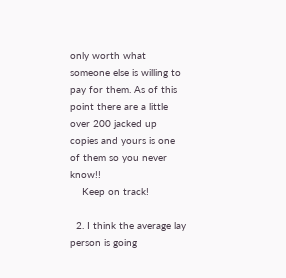only worth what someone else is willing to pay for them. As of this point there are a little over 200 jacked up copies and yours is one of them so you never know!!
    Keep on track!

  2. I think the average lay person is going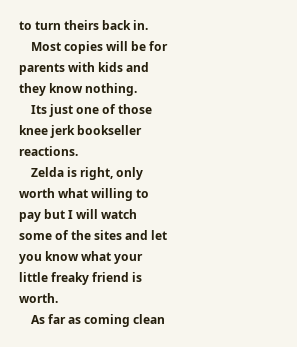to turn theirs back in.
    Most copies will be for parents with kids and they know nothing.
    Its just one of those knee jerk bookseller reactions.
    Zelda is right, only worth what willing to pay but I will watch some of the sites and let you know what your little freaky friend is worth.
    As far as coming clean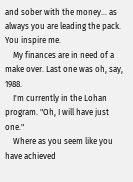and sober with the money... as always you are leading the pack. You inspire me.
    My finances are in need of a make over. Last one was oh, say, 1988.
    I'm currently in the Lohan program. "Oh, I will have just one."
    Where as you seem like you have achieved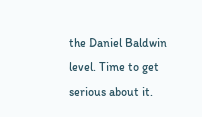the Daniel Baldwin level. Time to get serious about it.